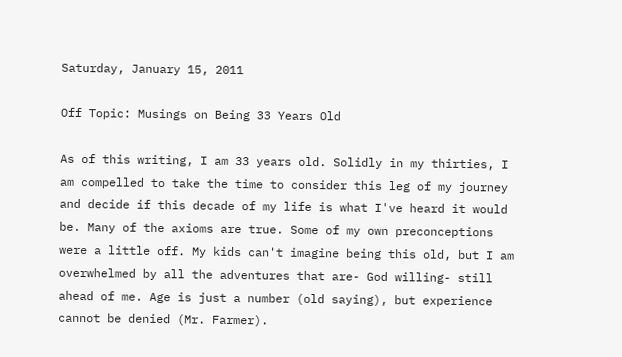Saturday, January 15, 2011

Off Topic: Musings on Being 33 Years Old

As of this writing, I am 33 years old. Solidly in my thirties, I am compelled to take the time to consider this leg of my journey and decide if this decade of my life is what I've heard it would be. Many of the axioms are true. Some of my own preconceptions were a little off. My kids can't imagine being this old, but I am overwhelmed by all the adventures that are- God willing- still ahead of me. Age is just a number (old saying), but experience cannot be denied (Mr. Farmer).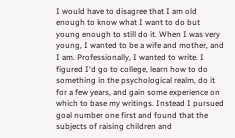I would have to disagree that I am old enough to know what I want to do but young enough to still do it. When I was very young, I wanted to be a wife and mother, and I am. Professionally, I wanted to write. I figured I'd go to college, learn how to do something in the psychological realm, do it for a few years, and gain some experience on which to base my writings. Instead I pursued goal number one first and found that the subjects of raising children and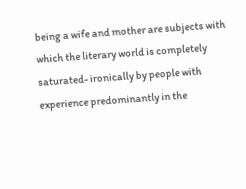being a wife and mother are subjects with which the literary world is completely saturated- ironically by people with experience predominantly in the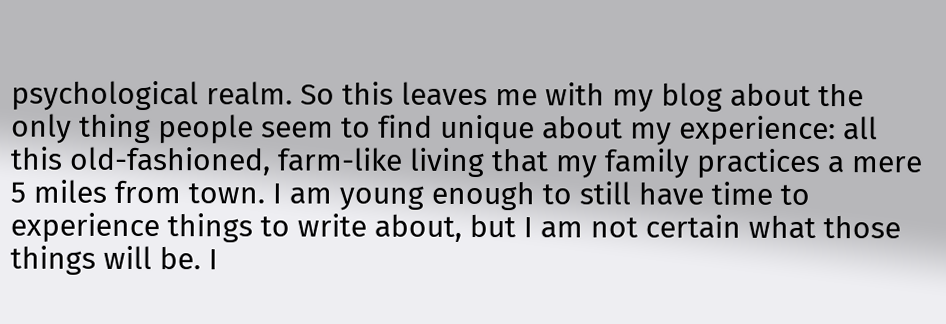psychological realm. So this leaves me with my blog about the only thing people seem to find unique about my experience: all this old-fashioned, farm-like living that my family practices a mere 5 miles from town. I am young enough to still have time to experience things to write about, but I am not certain what those things will be. I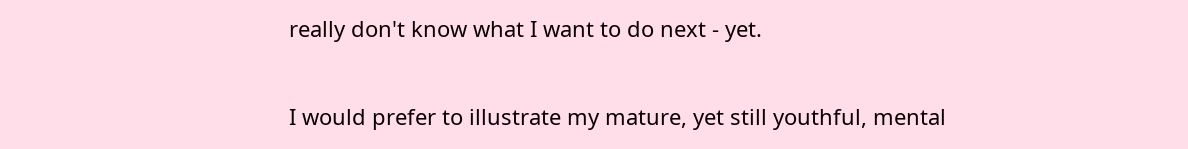really don't know what I want to do next - yet.

I would prefer to illustrate my mature, yet still youthful, mental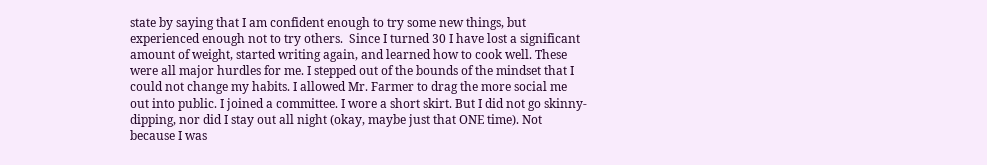state by saying that I am confident enough to try some new things, but experienced enough not to try others.  Since I turned 30 I have lost a significant amount of weight, started writing again, and learned how to cook well. These were all major hurdles for me. I stepped out of the bounds of the mindset that I could not change my habits. I allowed Mr. Farmer to drag the more social me out into public. I joined a committee. I wore a short skirt. But I did not go skinny-dipping, nor did I stay out all night (okay, maybe just that ONE time). Not because I was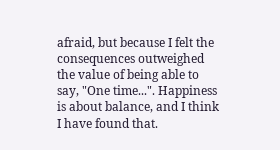afraid, but because I felt the consequences outweighed the value of being able to say, "One time...". Happiness is about balance, and I think I have found that.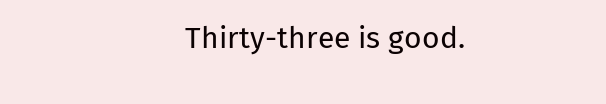Thirty-three is good.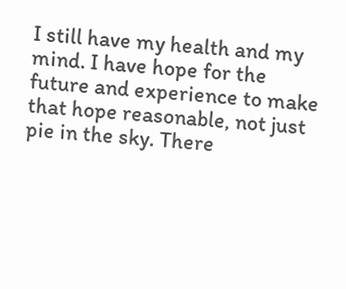I still have my health and my mind. I have hope for the future and experience to make that hope reasonable, not just pie in the sky. There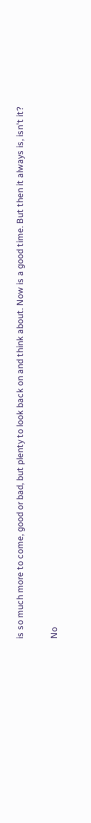is so much more to come, good or bad, but plenty to look back on and think about. Now is a good time. But then it always is, isn't it?

No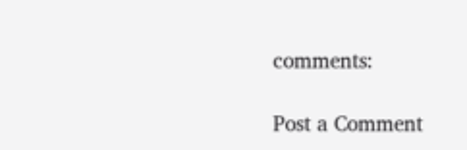comments:

Post a Comment